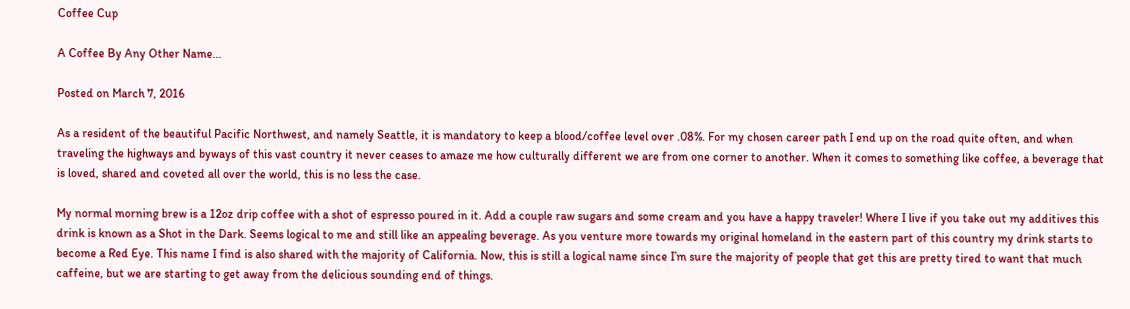Coffee Cup

A Coffee By Any Other Name…

Posted on March 7, 2016

As a resident of the beautiful Pacific Northwest, and namely Seattle, it is mandatory to keep a blood/coffee level over .08%. For my chosen career path I end up on the road quite often, and when traveling the highways and byways of this vast country it never ceases to amaze me how culturally different we are from one corner to another. When it comes to something like coffee, a beverage that is loved, shared and coveted all over the world, this is no less the case.

My normal morning brew is a 12oz drip coffee with a shot of espresso poured in it. Add a couple raw sugars and some cream and you have a happy traveler! Where I live if you take out my additives this drink is known as a Shot in the Dark. Seems logical to me and still like an appealing beverage. As you venture more towards my original homeland in the eastern part of this country my drink starts to become a Red Eye. This name I find is also shared with the majority of California. Now, this is still a logical name since I’m sure the majority of people that get this are pretty tired to want that much caffeine, but we are starting to get away from the delicious sounding end of things.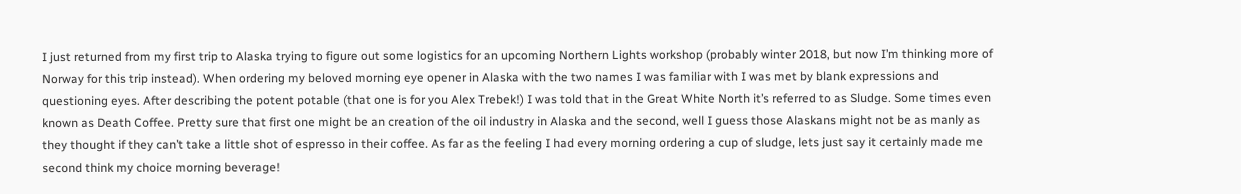I just returned from my first trip to Alaska trying to figure out some logistics for an upcoming Northern Lights workshop (probably winter 2018, but now I’m thinking more of Norway for this trip instead). When ordering my beloved morning eye opener in Alaska with the two names I was familiar with I was met by blank expressions and questioning eyes. After describing the potent potable (that one is for you Alex Trebek!) I was told that in the Great White North it’s referred to as Sludge. Some times even known as Death Coffee. Pretty sure that first one might be an creation of the oil industry in Alaska and the second, well I guess those Alaskans might not be as manly as they thought if they can’t take a little shot of espresso in their coffee. As far as the feeling I had every morning ordering a cup of sludge, lets just say it certainly made me second think my choice morning beverage!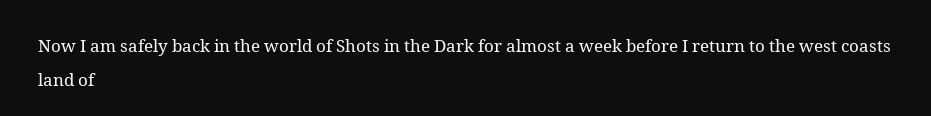Now I am safely back in the world of Shots in the Dark for almost a week before I return to the west coasts land of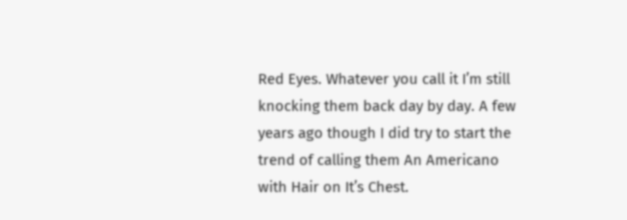Red Eyes. Whatever you call it I’m still knocking them back day by day. A few years ago though I did try to start the trend of calling them An Americano with Hair on It’s Chest.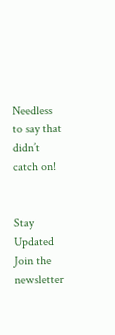Needless to say that didn’t catch on!


Stay Updated Join the newsletter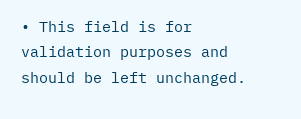• This field is for validation purposes and should be left unchanged.